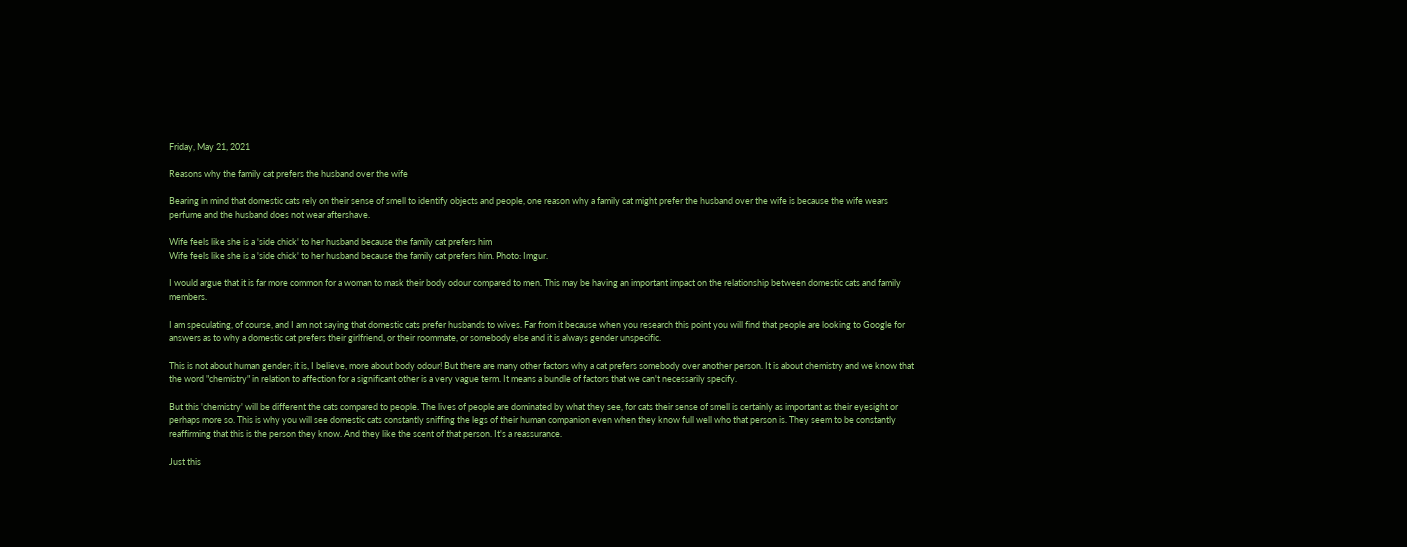Friday, May 21, 2021

Reasons why the family cat prefers the husband over the wife

Bearing in mind that domestic cats rely on their sense of smell to identify objects and people, one reason why a family cat might prefer the husband over the wife is because the wife wears perfume and the husband does not wear aftershave.

Wife feels like she is a 'side chick' to her husband because the family cat prefers him
Wife feels like she is a 'side chick' to her husband because the family cat prefers him. Photo: Imgur.

I would argue that it is far more common for a woman to mask their body odour compared to men. This may be having an important impact on the relationship between domestic cats and family members.

I am speculating, of course, and I am not saying that domestic cats prefer husbands to wives. Far from it because when you research this point you will find that people are looking to Google for answers as to why a domestic cat prefers their girlfriend, or their roommate, or somebody else and it is always gender unspecific.

This is not about human gender; it is, I believe, more about body odour! But there are many other factors why a cat prefers somebody over another person. It is about chemistry and we know that the word "chemistry" in relation to affection for a significant other is a very vague term. It means a bundle of factors that we can't necessarily specify.

But this 'chemistry' will be different the cats compared to people. The lives of people are dominated by what they see, for cats their sense of smell is certainly as important as their eyesight or perhaps more so. This is why you will see domestic cats constantly sniffing the legs of their human companion even when they know full well who that person is. They seem to be constantly reaffirming that this is the person they know. And they like the scent of that person. It's a reassurance.

Just this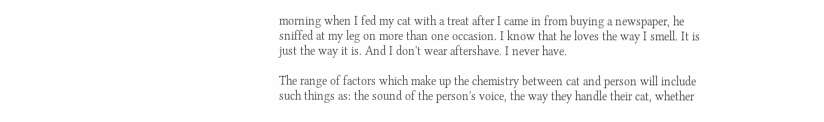morning when I fed my cat with a treat after I came in from buying a newspaper, he sniffed at my leg on more than one occasion. I know that he loves the way I smell. It is just the way it is. And I don't wear aftershave. I never have.

The range of factors which make up the chemistry between cat and person will include such things as: the sound of the person's voice, the way they handle their cat, whether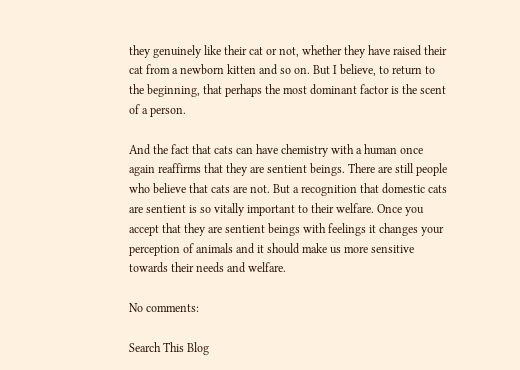they genuinely like their cat or not, whether they have raised their cat from a newborn kitten and so on. But I believe, to return to the beginning, that perhaps the most dominant factor is the scent of a person.

And the fact that cats can have chemistry with a human once again reaffirms that they are sentient beings. There are still people who believe that cats are not. But a recognition that domestic cats are sentient is so vitally important to their welfare. Once you accept that they are sentient beings with feelings it changes your perception of animals and it should make us more sensitive towards their needs and welfare.

No comments:

Search This Blog